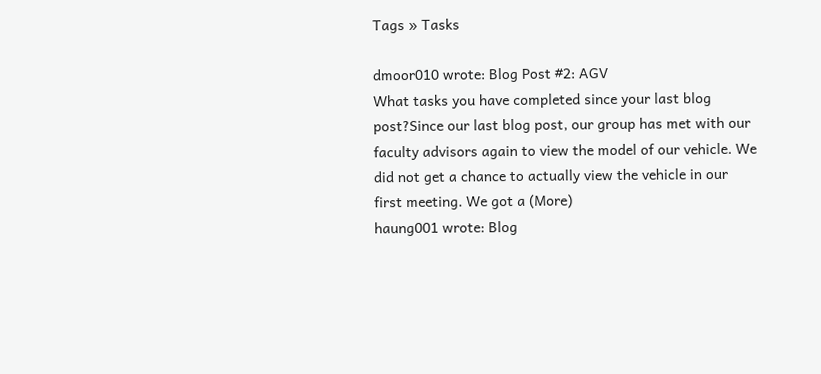Tags » Tasks

dmoor010 wrote: Blog Post #2: AGV
What tasks you have completed since your last blog post?Since our last blog post, our group has met with our faculty advisors again to view the model of our vehicle. We did not get a chance to actually view the vehicle in our first meeting. We got a (More)
haung001 wrote: Blog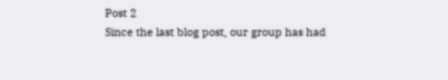Post 2
Since the last blog post, our group has had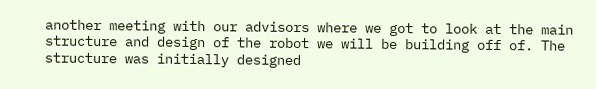another meeting with our advisors where we got to look at the main structure and design of the robot we will be building off of. The structure was initially designed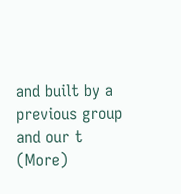and built by a previous group and our t (More)